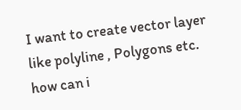I want to create vector layer like polyline , Polygons etc. how can i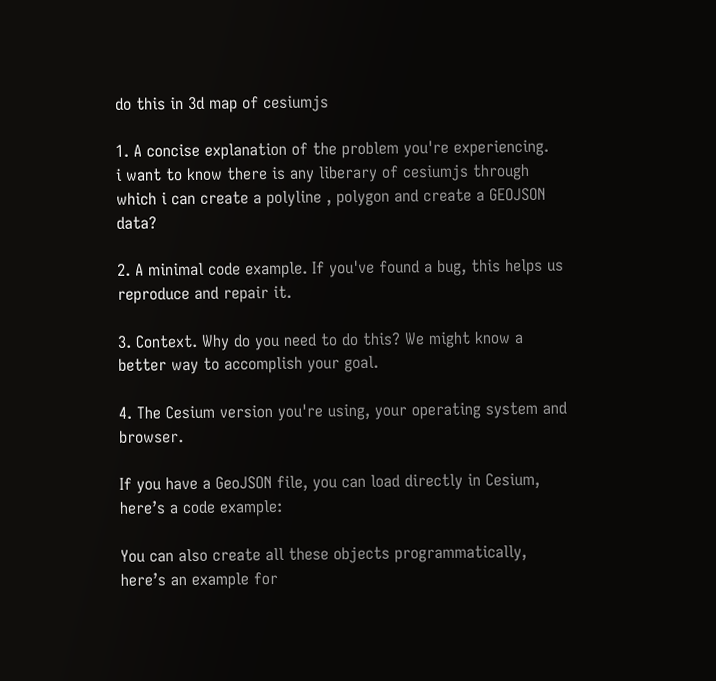do this in 3d map of cesiumjs

1. A concise explanation of the problem you're experiencing.
i want to know there is any liberary of cesiumjs through which i can create a polyline , polygon and create a GEOJSON data?

2. A minimal code example. If you've found a bug, this helps us reproduce and repair it.

3. Context. Why do you need to do this? We might know a better way to accomplish your goal.

4. The Cesium version you're using, your operating system and browser.

If you have a GeoJSON file, you can load directly in Cesium, here’s a code example:

You can also create all these objects programmatically, here’s an example for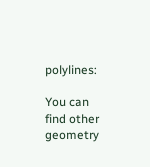polylines:

You can find other geometry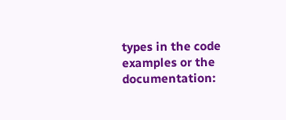types in the code examples or the documentation: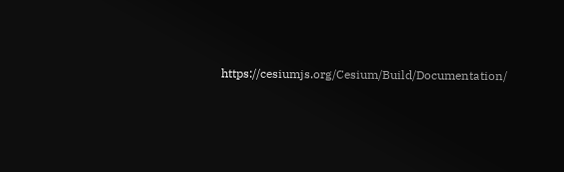https://cesiumjs.org/Cesium/Build/Documentation/